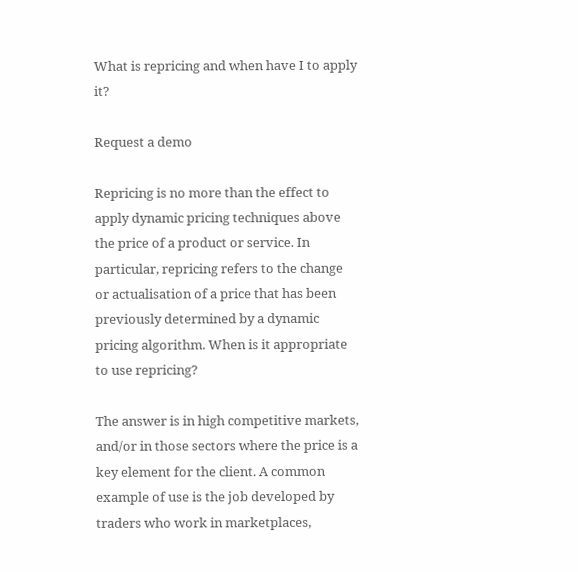What is repricing and when have I to apply it?

Request a demo

Repricing is no more than the effect to apply dynamic pricing techniques above the price of a product or service. In particular, repricing refers to the change or actualisation of a price that has been previously determined by a dynamic pricing algorithm. When is it appropriate to use repricing?

The answer is in high competitive markets, and/or in those sectors where the price is a key element for the client. A common example of use is the job developed by traders who work in marketplaces,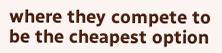where they compete to be the cheapest option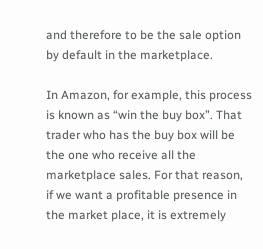and therefore to be the sale option by default in the marketplace.

In Amazon, for example, this process is known as “win the buy box”. That trader who has the buy box will be the one who receive all the marketplace sales. For that reason, if we want a profitable presence in the market place, it is extremely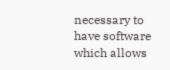necessary to have software which allows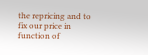the repricing and to fix our price in function of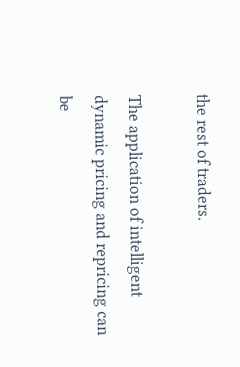the rest of traders.

The application of intelligent dynamic pricing and repricing can be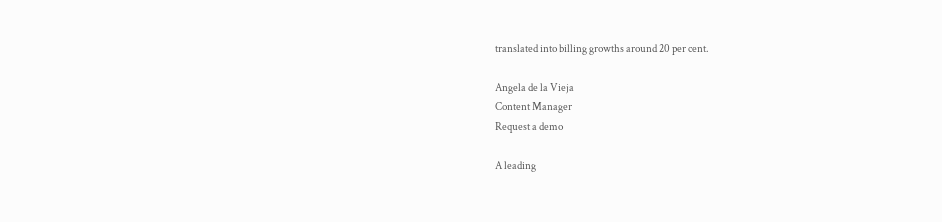translated into billing growths around 20 per cent.

Angela de la Vieja
Content Manager
Request a demo

A leading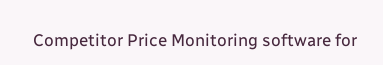Competitor Price Monitoring software for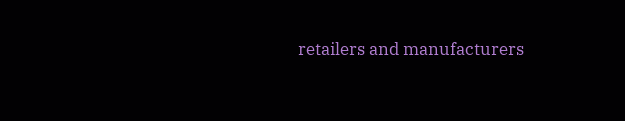retailers and manufacturers